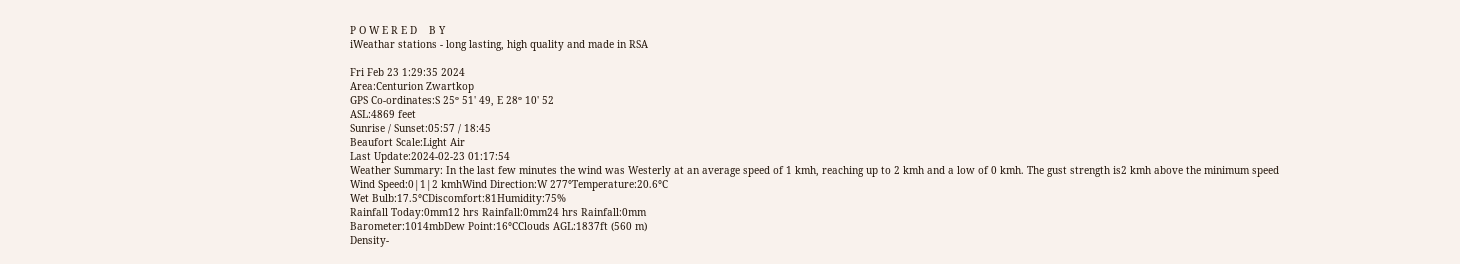P O W E R E D    B Y
iWeathar stations - long lasting, high quality and made in RSA

Fri Feb 23 1:29:35 2024
Area:Centurion Zwartkop
GPS Co-ordinates:S 25º 51' 49, E 28º 10' 52
ASL:4869 feet
Sunrise / Sunset:05:57 / 18:45
Beaufort Scale:Light Air
Last Update:2024-02-23 01:17:54
Weather Summary: In the last few minutes the wind was Westerly at an average speed of 1 kmh, reaching up to 2 kmh and a low of 0 kmh. The gust strength is2 kmh above the minimum speed
Wind Speed:0|1|2 kmhWind Direction:W 277°Temperature:20.6°C
Wet Bulb:17.5°CDiscomfort:81Humidity:75%
Rainfall Today:0mm12 hrs Rainfall:0mm24 hrs Rainfall:0mm
Barometer:1014mbDew Point:16°CClouds AGL:1837ft (560 m)
Density-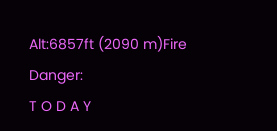Alt:6857ft (2090 m)Fire Danger:
T O D A Y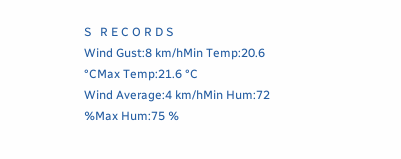S   R E C O R D S
Wind Gust:8 km/hMin Temp:20.6 °CMax Temp:21.6 °C
Wind Average:4 km/hMin Hum:72 %Max Hum:75 %